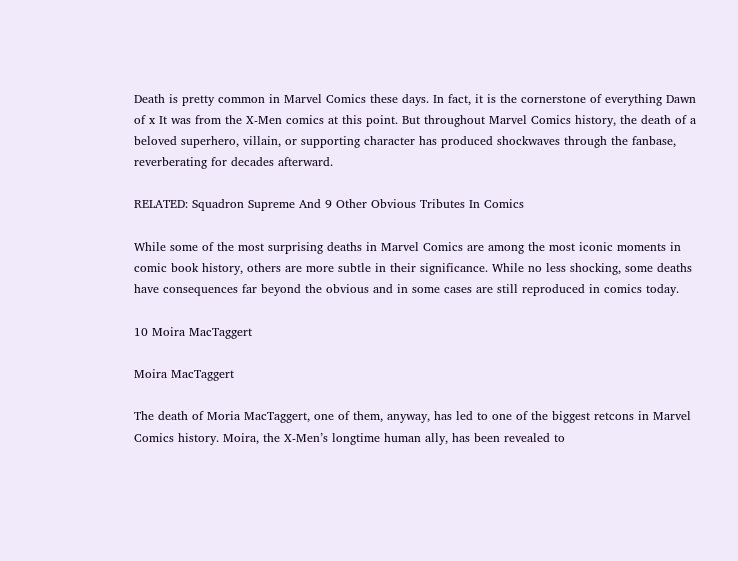Death is pretty common in Marvel Comics these days. In fact, it is the cornerstone of everything Dawn of x It was from the X-Men comics at this point. But throughout Marvel Comics history, the death of a beloved superhero, villain, or supporting character has produced shockwaves through the fanbase, reverberating for decades afterward.

RELATED: Squadron Supreme And 9 Other Obvious Tributes In Comics

While some of the most surprising deaths in Marvel Comics are among the most iconic moments in comic book history, others are more subtle in their significance. While no less shocking, some deaths have consequences far beyond the obvious and in some cases are still reproduced in comics today.

10 Moira MacTaggert

Moira MacTaggert

The death of Moria MacTaggert, one of them, anyway, has led to one of the biggest retcons in Marvel Comics history. Moira, the X-Men’s longtime human ally, has been revealed to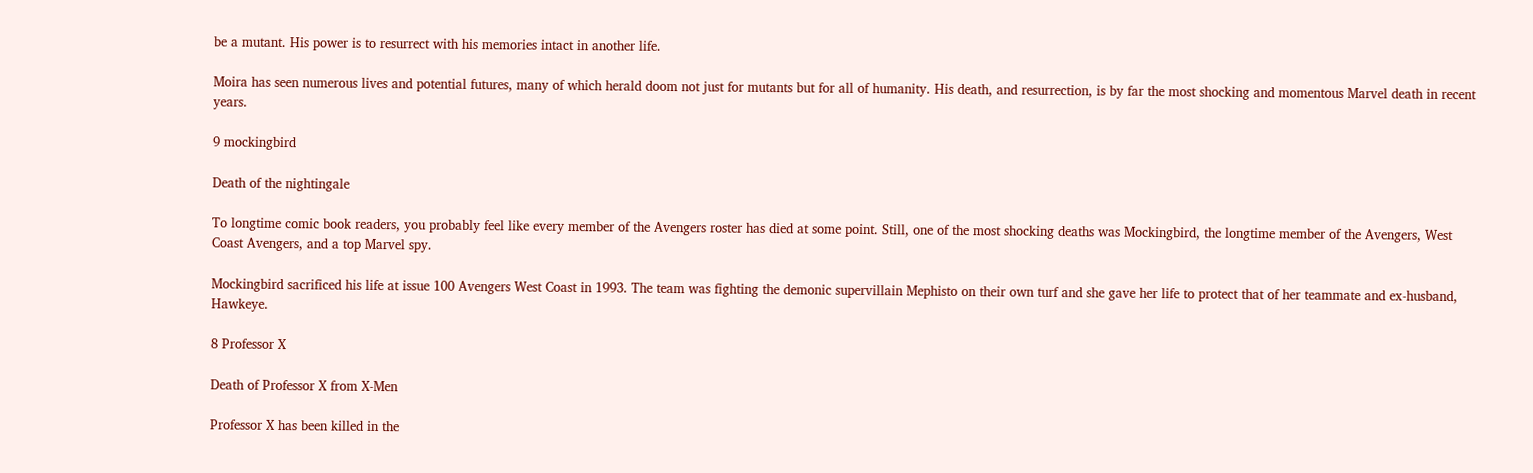be a mutant. His power is to resurrect with his memories intact in another life.

Moira has seen numerous lives and potential futures, many of which herald doom not just for mutants but for all of humanity. His death, and resurrection, is by far the most shocking and momentous Marvel death in recent years.

9 mockingbird

Death of the nightingale

To longtime comic book readers, you probably feel like every member of the Avengers roster has died at some point. Still, one of the most shocking deaths was Mockingbird, the longtime member of the Avengers, West Coast Avengers, and a top Marvel spy.

Mockingbird sacrificed his life at issue 100 Avengers West Coast in 1993. The team was fighting the demonic supervillain Mephisto on their own turf and she gave her life to protect that of her teammate and ex-husband, Hawkeye.

8 Professor X

Death of Professor X from X-Men

Professor X has been killed in the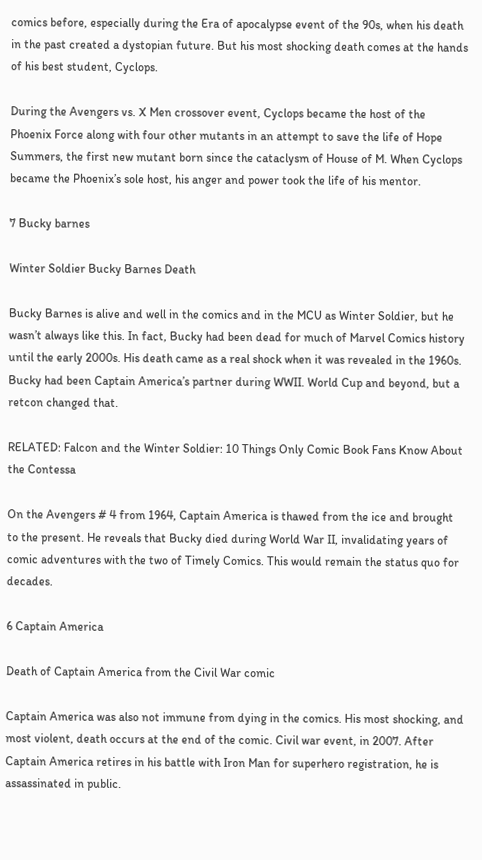comics before, especially during the Era of apocalypse event of the 90s, when his death in the past created a dystopian future. But his most shocking death comes at the hands of his best student, Cyclops.

During the Avengers vs. X Men crossover event, Cyclops became the host of the Phoenix Force along with four other mutants in an attempt to save the life of Hope Summers, the first new mutant born since the cataclysm of House of M. When Cyclops became the Phoenix’s sole host, his anger and power took the life of his mentor.

7 Bucky barnes

Winter Soldier Bucky Barnes Death

Bucky Barnes is alive and well in the comics and in the MCU as Winter Soldier, but he wasn’t always like this. In fact, Bucky had been dead for much of Marvel Comics history until the early 2000s. His death came as a real shock when it was revealed in the 1960s. Bucky had been Captain America’s partner during WWII. World Cup and beyond, but a retcon changed that.

RELATED: Falcon and the Winter Soldier: 10 Things Only Comic Book Fans Know About the Contessa

On the Avengers # 4 from 1964, Captain America is thawed from the ice and brought to the present. He reveals that Bucky died during World War II, invalidating years of comic adventures with the two of Timely Comics. This would remain the status quo for decades.

6 Captain America

Death of Captain America from the Civil War comic

Captain America was also not immune from dying in the comics. His most shocking, and most violent, death occurs at the end of the comic. Civil war event, in 2007. After Captain America retires in his battle with Iron Man for superhero registration, he is assassinated in public.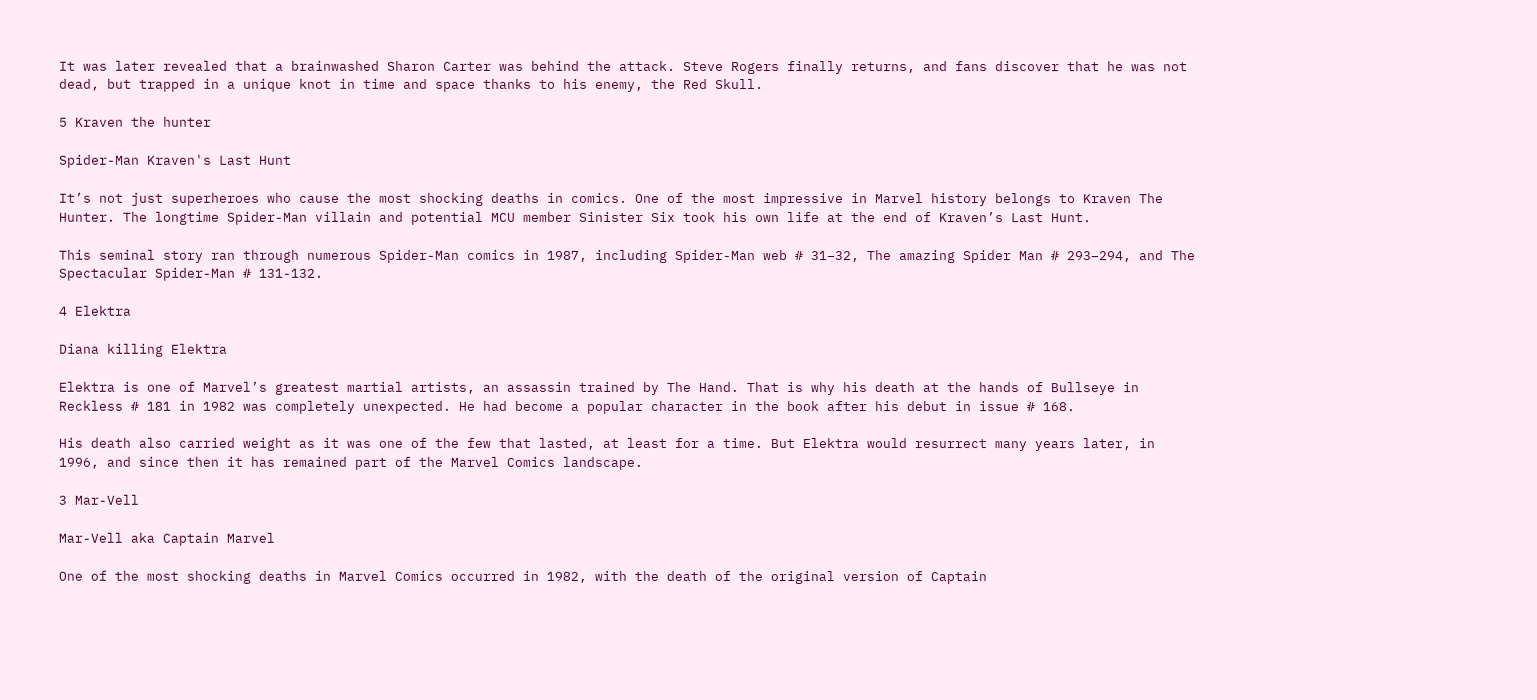It was later revealed that a brainwashed Sharon Carter was behind the attack. Steve Rogers finally returns, and fans discover that he was not dead, but trapped in a unique knot in time and space thanks to his enemy, the Red Skull.

5 Kraven the hunter

Spider-Man Kraven's Last Hunt

It’s not just superheroes who cause the most shocking deaths in comics. One of the most impressive in Marvel history belongs to Kraven The Hunter. The longtime Spider-Man villain and potential MCU member Sinister Six took his own life at the end of Kraven’s Last Hunt.

This seminal story ran through numerous Spider-Man comics in 1987, including Spider-Man web # 31–32, The amazing Spider Man # 293–294, and The Spectacular Spider-Man # 131-132.

4 Elektra

Diana killing Elektra

Elektra is one of Marvel’s greatest martial artists, an assassin trained by The Hand. That is why his death at the hands of Bullseye in Reckless # 181 in 1982 was completely unexpected. He had become a popular character in the book after his debut in issue # 168.

His death also carried weight as it was one of the few that lasted, at least for a time. But Elektra would resurrect many years later, in 1996, and since then it has remained part of the Marvel Comics landscape.

3 Mar-Vell

Mar-Vell aka Captain Marvel

One of the most shocking deaths in Marvel Comics occurred in 1982, with the death of the original version of Captain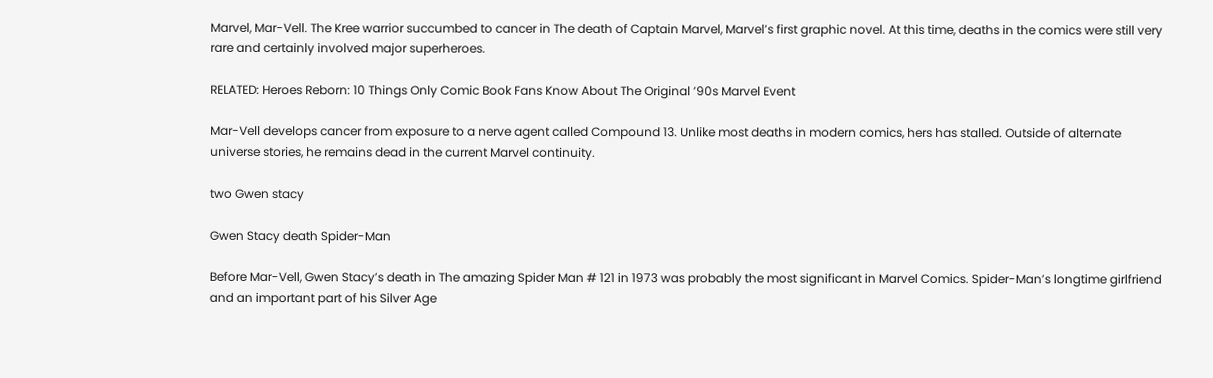Marvel, Mar-Vell. The Kree warrior succumbed to cancer in The death of Captain Marvel, Marvel’s first graphic novel. At this time, deaths in the comics were still very rare and certainly involved major superheroes.

RELATED: Heroes Reborn: 10 Things Only Comic Book Fans Know About The Original ’90s Marvel Event

Mar-Vell develops cancer from exposure to a nerve agent called Compound 13. Unlike most deaths in modern comics, hers has stalled. Outside of alternate universe stories, he remains dead in the current Marvel continuity.

two Gwen stacy

Gwen Stacy death Spider-Man

Before Mar-Vell, Gwen Stacy’s death in The amazing Spider Man # 121 in 1973 was probably the most significant in Marvel Comics. Spider-Man’s longtime girlfriend and an important part of his Silver Age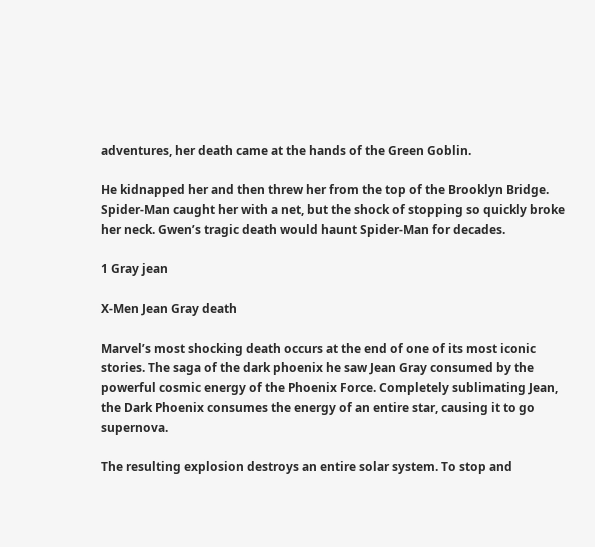adventures, her death came at the hands of the Green Goblin.

He kidnapped her and then threw her from the top of the Brooklyn Bridge. Spider-Man caught her with a net, but the shock of stopping so quickly broke her neck. Gwen’s tragic death would haunt Spider-Man for decades.

1 Gray jean

X-Men Jean Gray death

Marvel’s most shocking death occurs at the end of one of its most iconic stories. The saga of the dark phoenix he saw Jean Gray consumed by the powerful cosmic energy of the Phoenix Force. Completely sublimating Jean, the Dark Phoenix consumes the energy of an entire star, causing it to go supernova.

The resulting explosion destroys an entire solar system. To stop and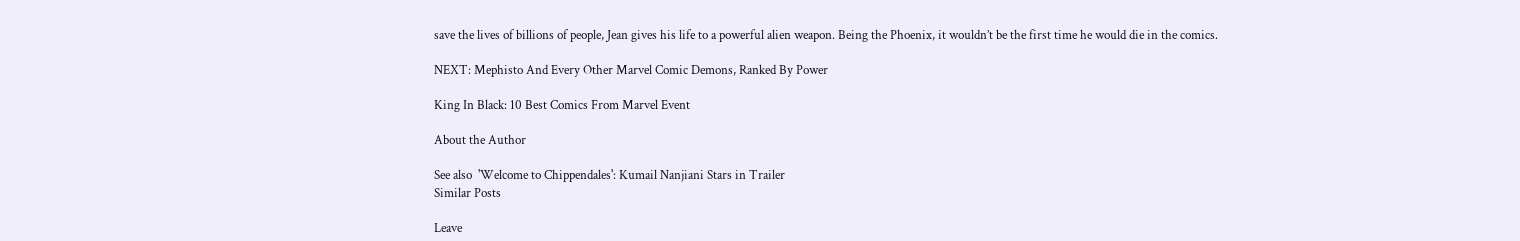save the lives of billions of people, Jean gives his life to a powerful alien weapon. Being the Phoenix, it wouldn’t be the first time he would die in the comics.

NEXT: Mephisto And Every Other Marvel Comic Demons, Ranked By Power

King In Black: 10 Best Comics From Marvel Event

About the Author

See also  'Welcome to Chippendales': Kumail Nanjiani Stars in Trailer
Similar Posts

Leave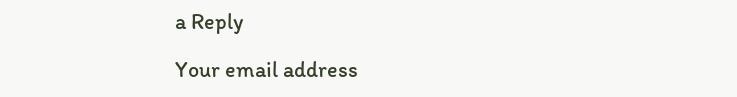a Reply

Your email address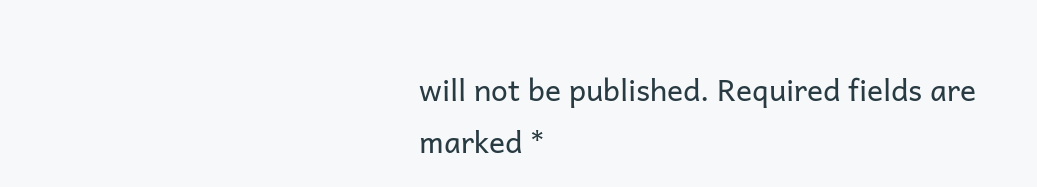will not be published. Required fields are marked *